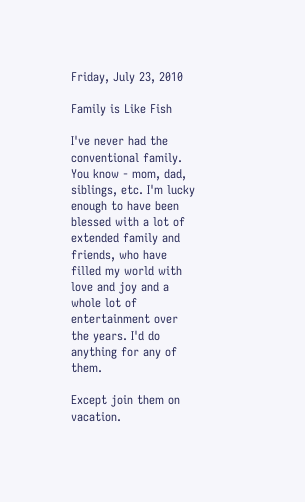Friday, July 23, 2010

Family is Like Fish

I've never had the conventional family. You know - mom, dad, siblings, etc. I'm lucky enough to have been blessed with a lot of extended family and friends, who have filled my world with love and joy and a whole lot of entertainment over the years. I'd do anything for any of them.

Except join them on vacation.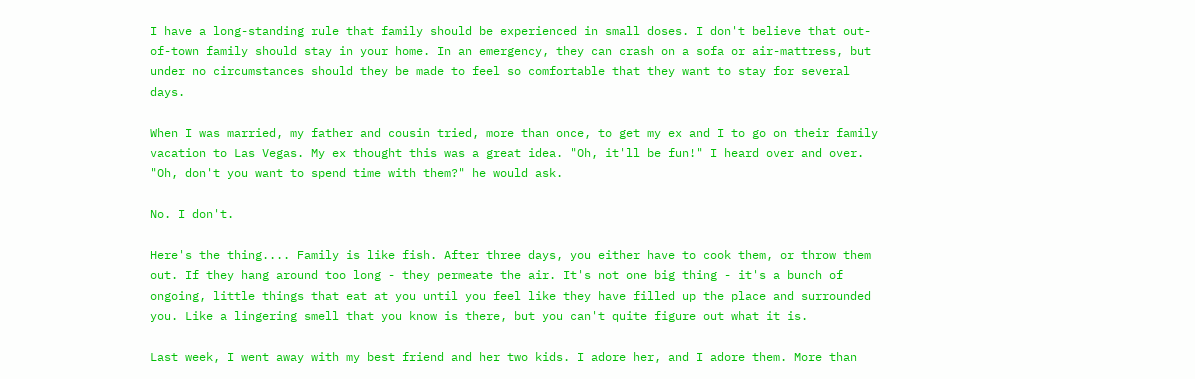I have a long-standing rule that family should be experienced in small doses. I don't believe that out-of-town family should stay in your home. In an emergency, they can crash on a sofa or air-mattress, but under no circumstances should they be made to feel so comfortable that they want to stay for several days.

When I was married, my father and cousin tried, more than once, to get my ex and I to go on their family vacation to Las Vegas. My ex thought this was a great idea. "Oh, it'll be fun!" I heard over and over. "Oh, don't you want to spend time with them?" he would ask.

No. I don't.

Here's the thing.... Family is like fish. After three days, you either have to cook them, or throw them out. If they hang around too long - they permeate the air. It's not one big thing - it's a bunch of ongoing, little things that eat at you until you feel like they have filled up the place and surrounded you. Like a lingering smell that you know is there, but you can't quite figure out what it is.

Last week, I went away with my best friend and her two kids. I adore her, and I adore them. More than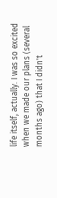life itself, actually. I was so excited when we made our plans (several months ago) that I didn't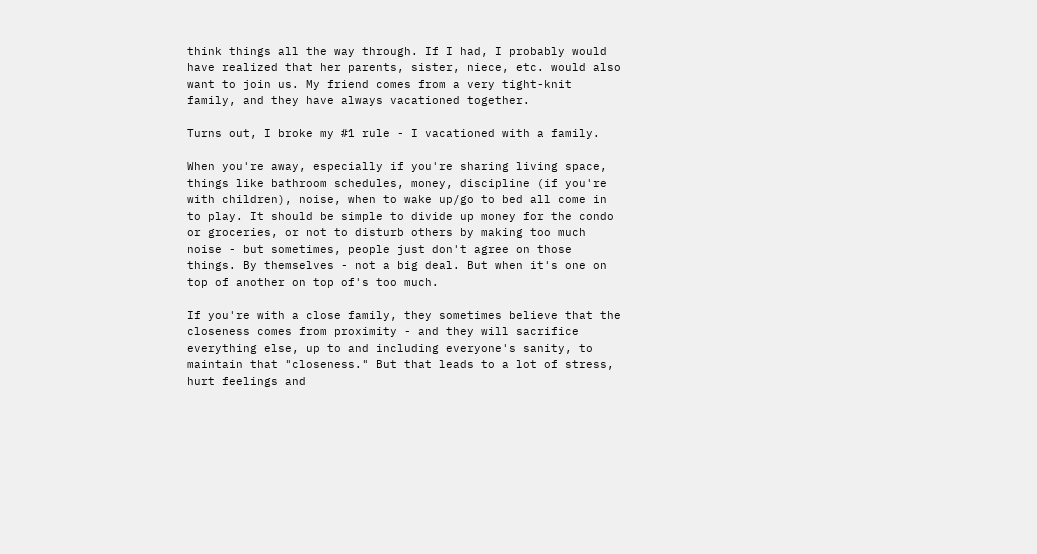think things all the way through. If I had, I probably would have realized that her parents, sister, niece, etc. would also want to join us. My friend comes from a very tight-knit family, and they have always vacationed together.

Turns out, I broke my #1 rule - I vacationed with a family.

When you're away, especially if you're sharing living space, things like bathroom schedules, money, discipline (if you're with children), noise, when to wake up/go to bed all come in to play. It should be simple to divide up money for the condo or groceries, or not to disturb others by making too much noise - but sometimes, people just don't agree on those things. By themselves - not a big deal. But when it's one on top of another on top of's too much.

If you're with a close family, they sometimes believe that the closeness comes from proximity - and they will sacrifice everything else, up to and including everyone's sanity, to maintain that "closeness." But that leads to a lot of stress, hurt feelings and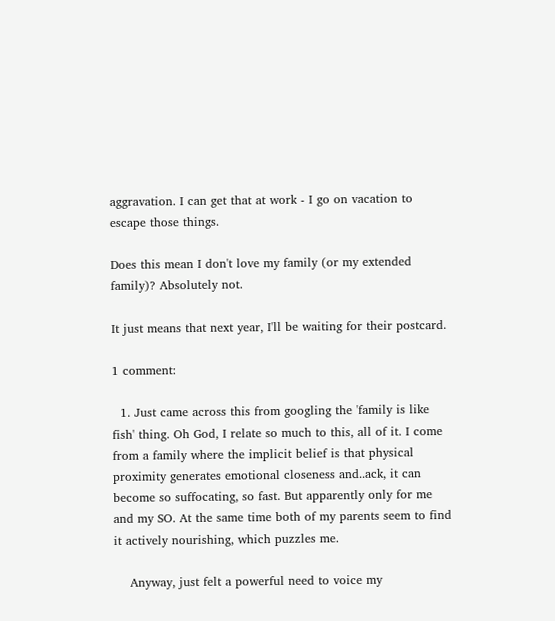aggravation. I can get that at work - I go on vacation to escape those things.

Does this mean I don't love my family (or my extended family)? Absolutely not.

It just means that next year, I'll be waiting for their postcard.

1 comment:

  1. Just came across this from googling the 'family is like fish' thing. Oh God, I relate so much to this, all of it. I come from a family where the implicit belief is that physical proximity generates emotional closeness and..ack, it can become so suffocating, so fast. But apparently only for me and my SO. At the same time both of my parents seem to find it actively nourishing, which puzzles me.

    Anyway, just felt a powerful need to voice my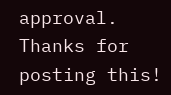approval. Thanks for posting this!